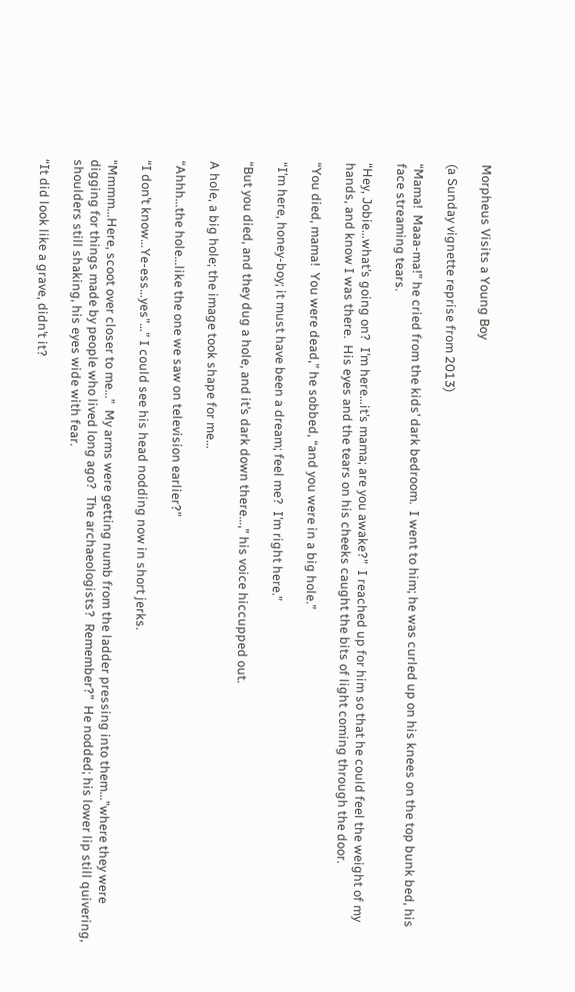Morpheus Visits a Young Boy

(a Sunday vignette reprise from 2013)

“Mama!  Maaa-ma!” he cried from the kids’ dark bedroom.  I went to him; he was curled up on his knees on the top bunk bed, his face streaming tears.

“Hey, Jobie…what’s going on?  I’m here…it’s mama; are you awake?”  I reached up for him so that he could feel the weight of my hands, and know I was there.  His eyes and the tears on his cheeks caught the bits of light coming through the door.

“You died, mama!  You were dead,” he sobbed, “and you were in a big hole.”

“I’m here, honey-boy; it must have been a dream; feel me?  I’m right here.”

“But you died, and they dug a hole, and it’s dark down there…,” his voice hiccupped out.

A hole, a big hole; the image took shape for me…

“Ahhh…the hole…like the one we saw on television earlier?”

“I don’t know…Ye-ess…yes”…” I could see his head nodding now in short jerks.

“Mmmm…Here, scoot over closer to me…”  My arms were getting numb from the ladder pressing into them…”where they were digging for things made by people who lived long ago?  The archaeologists?  Remember?”  He nodded; his lower lip still quivering, shoulders still shaking, his eyes wide with fear.

“It did look like a grave, didn’t it?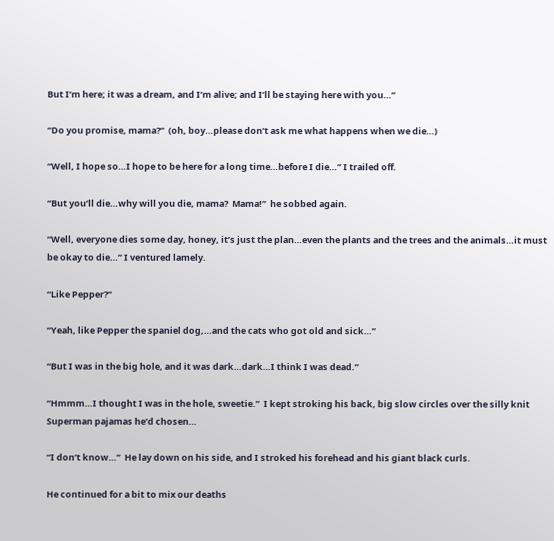But I’m here; it was a dream, and I’m alive; and I’ll be staying here with you…”

“Do you promise, mama?”  (oh, boy…please don’t ask me what happens when we die…)

“Well, I hope so…I hope to be here for a long time…before I die…” I trailed off.

“But you’ll die…why will you die, mama?  Mama!”  he sobbed again.

“Well, everyone dies some day, honey, it’s just the plan…even the plants and the trees and the animals…it must be okay to die…” I ventured lamely.

“Like Pepper?”

“Yeah, like Pepper the spaniel dog,…and the cats who got old and sick…”

“But I was in the big hole, and it was dark…dark…I think I was dead.”

“Hmmm…I thought I was in the hole, sweetie.”  I kept stroking his back, big slow circles over the silly knit Superman pajamas he’d chosen…

“I don’t know…”  He lay down on his side, and I stroked his forehead and his giant black curls.

He continued for a bit to mix our deaths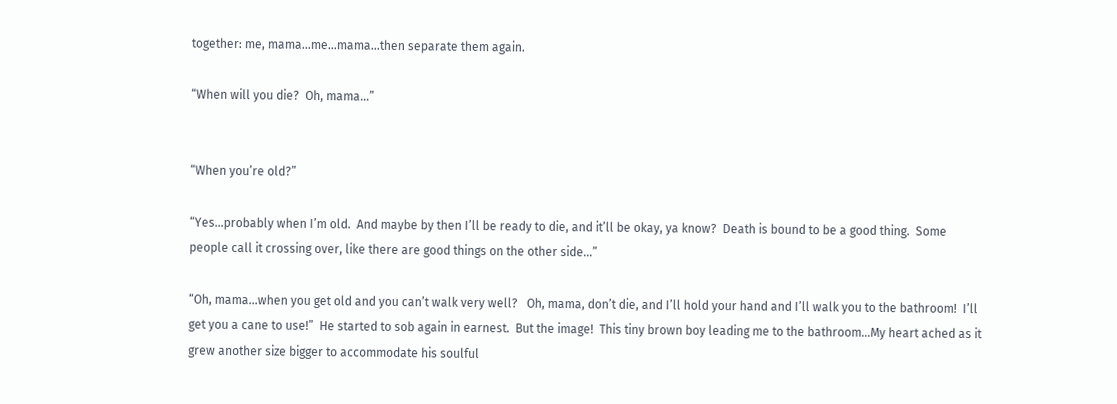together: me, mama…me…mama…then separate them again.

“When will you die?  Oh, mama…”


“When you’re old?”

“Yes…probably when I’m old.  And maybe by then I’ll be ready to die, and it’ll be okay, ya know?  Death is bound to be a good thing.  Some people call it crossing over, like there are good things on the other side…”

“Oh, mama…when you get old and you can’t walk very well?   Oh, mama, don’t die, and I’ll hold your hand and I’ll walk you to the bathroom!  I’ll get you a cane to use!”  He started to sob again in earnest.  But the image!  This tiny brown boy leading me to the bathroom…My heart ached as it grew another size bigger to accommodate his soulful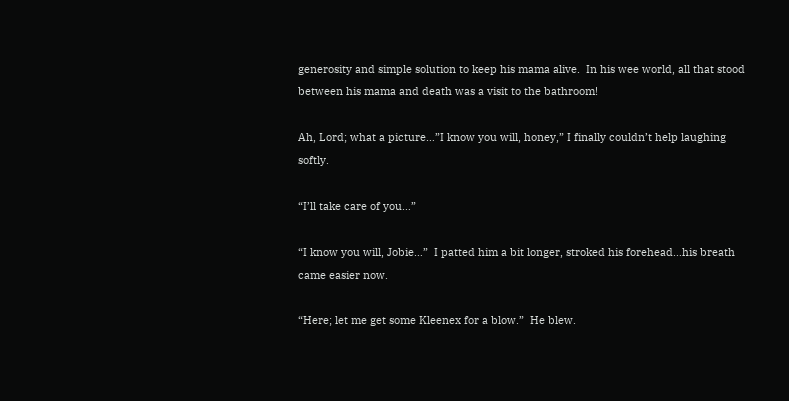generosity and simple solution to keep his mama alive.  In his wee world, all that stood between his mama and death was a visit to the bathroom!

Ah, Lord; what a picture…”I know you will, honey,” I finally couldn’t help laughing softly.

“I’ll take care of you…”

“I know you will, Jobie…”  I patted him a bit longer, stroked his forehead…his breath came easier now.

“Here; let me get some Kleenex for a blow.”  He blew.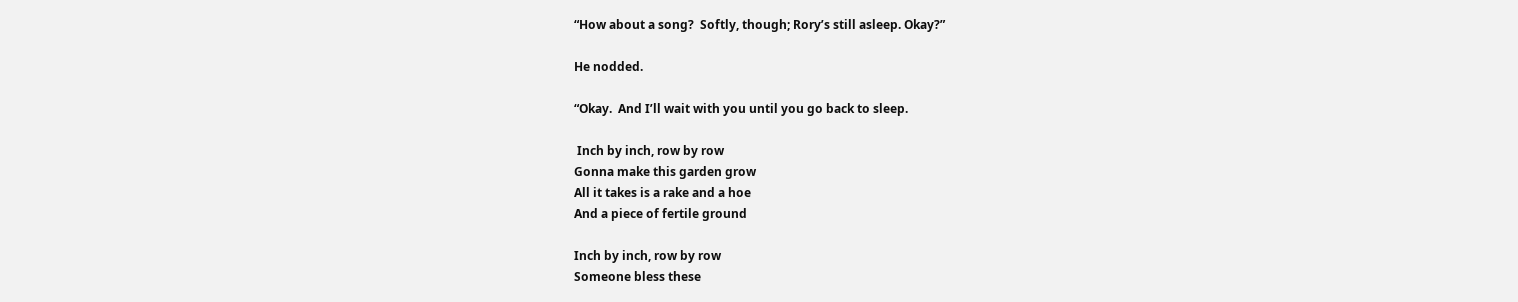“How about a song?  Softly, though; Rory’s still asleep. Okay?”

He nodded.

“Okay.  And I’ll wait with you until you go back to sleep.

 Inch by inch, row by row
Gonna make this garden grow
All it takes is a rake and a hoe
And a piece of fertile ground

Inch by inch, row by row
Someone bless these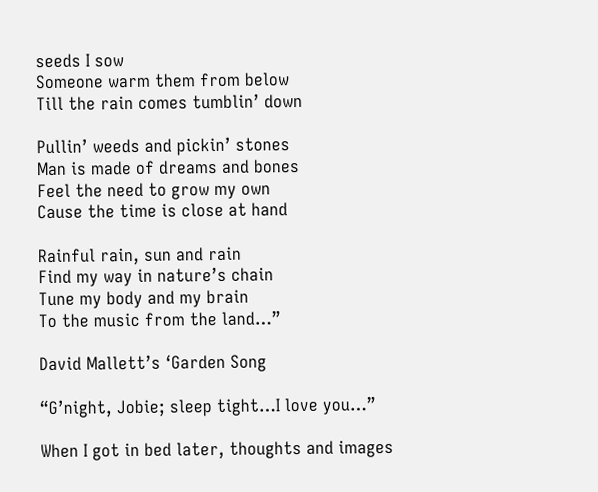seeds I sow
Someone warm them from below
Till the rain comes tumblin’ down

Pullin’ weeds and pickin’ stones
Man is made of dreams and bones
Feel the need to grow my own
Cause the time is close at hand

Rainful rain, sun and rain
Find my way in nature’s chain
Tune my body and my brain
To the music from the land…”

David Mallett’s ‘Garden Song

“G’night, Jobie; sleep tight…I love you…”

When I got in bed later, thoughts and images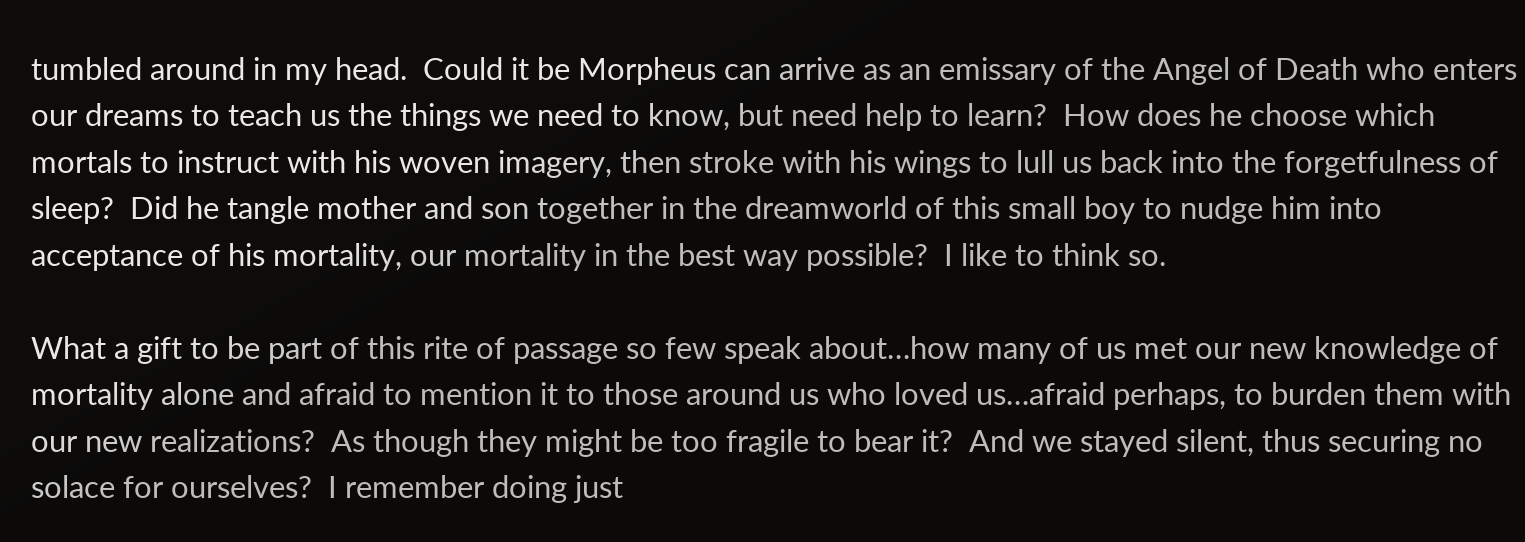tumbled around in my head.  Could it be Morpheus can arrive as an emissary of the Angel of Death who enters our dreams to teach us the things we need to know, but need help to learn?  How does he choose which mortals to instruct with his woven imagery, then stroke with his wings to lull us back into the forgetfulness of sleep?  Did he tangle mother and son together in the dreamworld of this small boy to nudge him into acceptance of his mortality, our mortality in the best way possible?  I like to think so.

What a gift to be part of this rite of passage so few speak about…how many of us met our new knowledge of mortality alone and afraid to mention it to those around us who loved us…afraid perhaps, to burden them with our new realizations?  As though they might be too fragile to bear it?  And we stayed silent, thus securing no solace for ourselves?  I remember doing just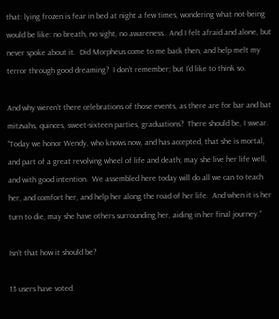that: lying frozen is fear in bed at night a few times, wondering what not-being would be like: no breath, no sight, no awareness.  And I felt afraid and alone, but never spoke about it.  Did Morpheus come to me back then, and help melt my terror through good dreaming?  I don’t remember; but I’d like to think so.

And why weren’t there celebrations of those events, as there are for bar and bat mitzvahs, quinces, sweet-sixteen parties, graduations?  There should be, I swear.  “Today we honor Wendy, who knows now, and has accepted, that she is mortal, and part of a great revolving wheel of life and death; may she live her life well, and with good intention.  We assembled here today will do all we can to teach her, and comfort her, and help her along the road of her life.  And when it is her turn to die, may she have others surrounding her, aiding in her final journey.”

Isn’t that how it should be?

13 users have voted.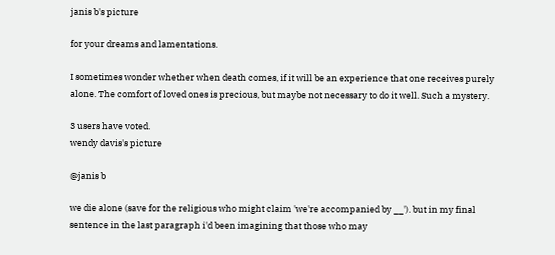janis b's picture

for your dreams and lamentations.

I sometimes wonder whether when death comes, if it will be an experience that one receives purely alone. The comfort of loved ones is precious, but maybe not necessary to do it well. Such a mystery.

3 users have voted.
wendy davis's picture

@janis b

we die alone (save for the religious who might claim 'we're accompanied by __'). but in my final sentence in the last paragraph i'd been imagining that those who may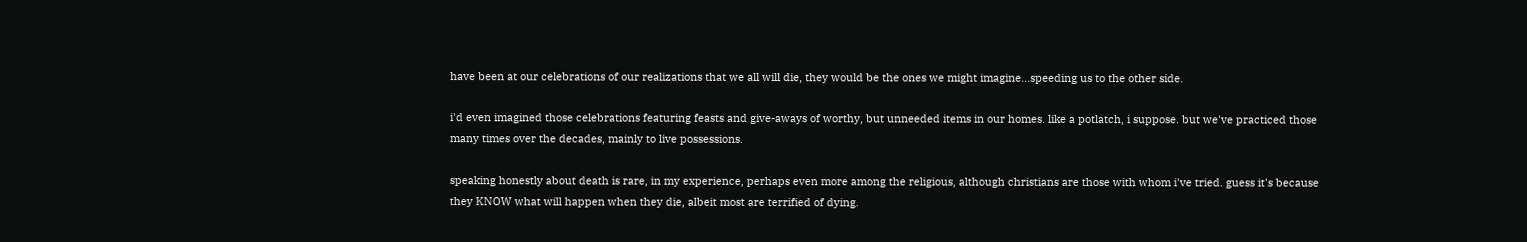have been at our celebrations of our realizations that we all will die, they would be the ones we might imagine...speeding us to the other side.

i'd even imagined those celebrations featuring feasts and give-aways of worthy, but unneeded items in our homes. like a potlatch, i suppose. but we've practiced those many times over the decades, mainly to live possessions.

speaking honestly about death is rare, in my experience, perhaps even more among the religious, although christians are those with whom i've tried. guess it's because they KNOW what will happen when they die, albeit most are terrified of dying.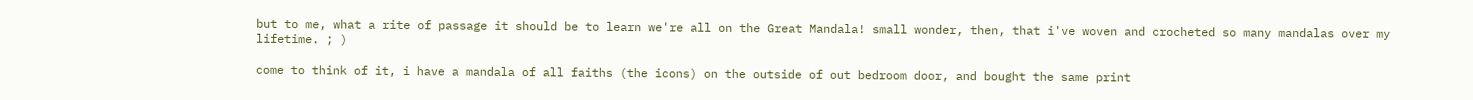but to me, what a rite of passage it should be to learn we're all on the Great Mandala! small wonder, then, that i've woven and crocheted so many mandalas over my lifetime. ; )

come to think of it, i have a mandala of all faiths (the icons) on the outside of out bedroom door, and bought the same print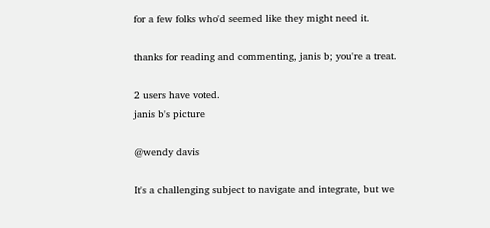for a few folks who'd seemed like they might need it.

thanks for reading and commenting, janis b; you're a treat.

2 users have voted.
janis b's picture

@wendy davis

It's a challenging subject to navigate and integrate, but we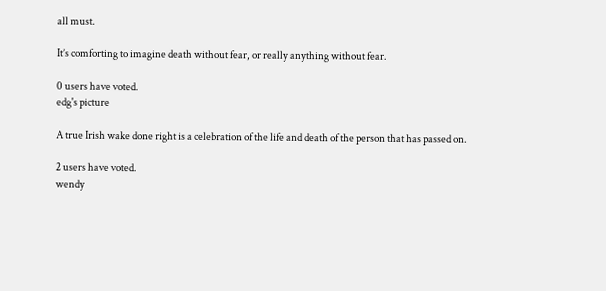all must.

It’s comforting to imagine death without fear, or really anything without fear.

0 users have voted.
edg's picture

A true Irish wake done right is a celebration of the life and death of the person that has passed on.

2 users have voted.
wendy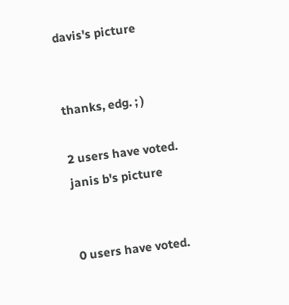davis's picture


thanks, edg. ; )

2 users have voted.
janis b's picture


0 users have voted.